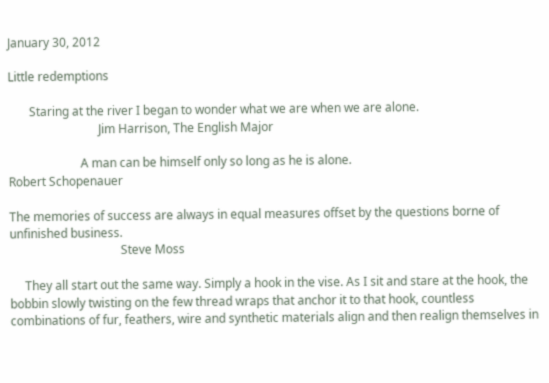January 30, 2012

Little redemptions

       Staring at the river I began to wonder what we are when we are alone.
                              Jim Harrison, The English Major

                        A man can be himself only so long as he is alone.
Robert Schopenauer

The memories of success are always in equal measures offset by the questions borne of unfinished business.
                                     Steve Moss

     They all start out the same way. Simply a hook in the vise. As I sit and stare at the hook, the bobbin slowly twisting on the few thread wraps that anchor it to that hook, countless combinations of fur, feathers, wire and synthetic materials align and then realign themselves in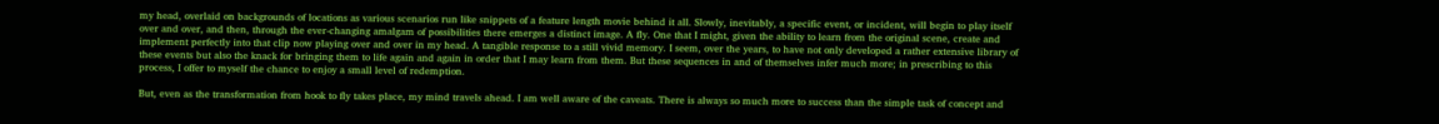my head, overlaid on backgrounds of locations as various scenarios run like snippets of a feature length movie behind it all. Slowly, inevitably, a specific event, or incident, will begin to play itself over and over, and then, through the ever-changing amalgam of possibilities there emerges a distinct image. A fly. One that I might, given the ability to learn from the original scene, create and implement perfectly into that clip now playing over and over in my head. A tangible response to a still vivid memory. I seem, over the years, to have not only developed a rather extensive library of these events but also the knack for bringing them to life again and again in order that I may learn from them. But these sequences in and of themselves infer much more; in prescribing to this process, I offer to myself the chance to enjoy a small level of redemption.

But, even as the transformation from hook to fly takes place, my mind travels ahead. I am well aware of the caveats. There is always so much more to success than the simple task of concept and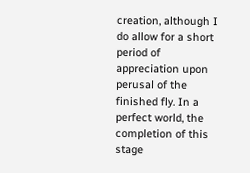creation, although I do allow for a short period of appreciation upon perusal of the finished fly. In a perfect world, the completion of this stage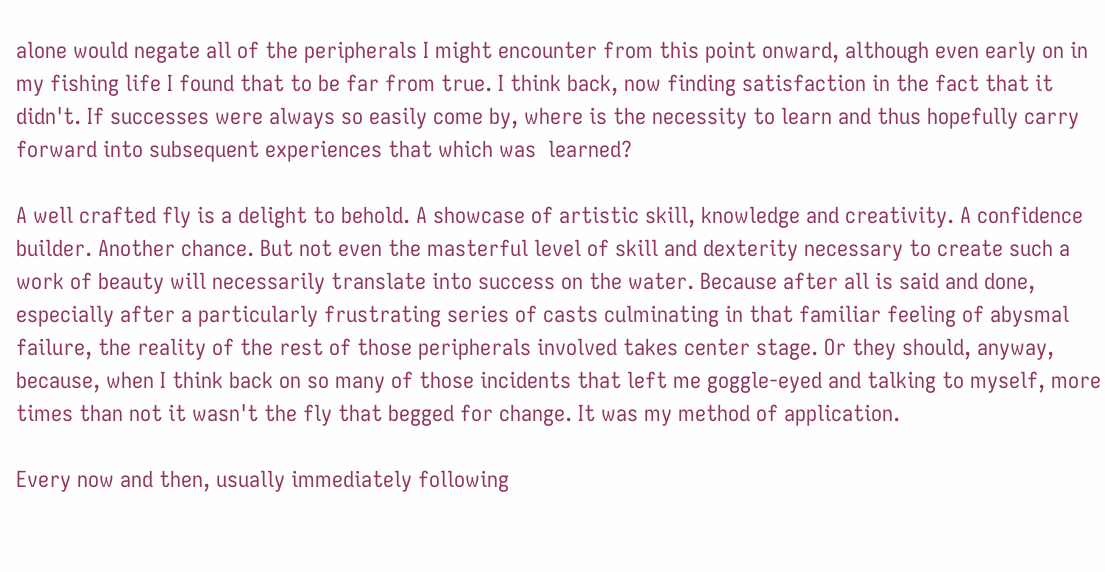alone would negate all of the peripherals I might encounter from this point onward, although even early on in my fishing life I found that to be far from true. I think back, now finding satisfaction in the fact that it didn't. If successes were always so easily come by, where is the necessity to learn and thus hopefully carry forward into subsequent experiences that which was  learned?

A well crafted fly is a delight to behold. A showcase of artistic skill, knowledge and creativity. A confidence builder. Another chance. But not even the masterful level of skill and dexterity necessary to create such a work of beauty will necessarily translate into success on the water. Because after all is said and done, especially after a particularly frustrating series of casts culminating in that familiar feeling of abysmal failure, the reality of the rest of those peripherals involved takes center stage. Or they should, anyway, because, when I think back on so many of those incidents that left me goggle-eyed and talking to myself, more times than not it wasn't the fly that begged for change. It was my method of application.

Every now and then, usually immediately following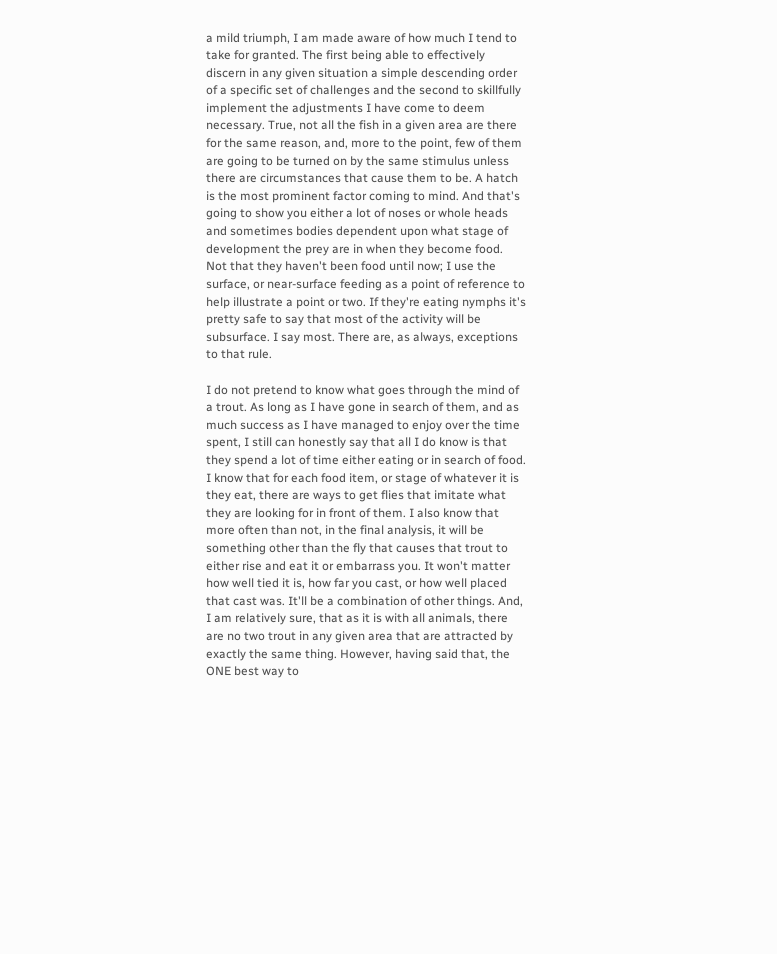a mild triumph, I am made aware of how much I tend to take for granted. The first being able to effectively discern in any given situation a simple descending order of a specific set of challenges and the second to skillfully implement the adjustments I have come to deem necessary. True, not all the fish in a given area are there for the same reason, and, more to the point, few of them are going to be turned on by the same stimulus unless there are circumstances that cause them to be. A hatch is the most prominent factor coming to mind. And that's going to show you either a lot of noses or whole heads and sometimes bodies dependent upon what stage of development the prey are in when they become food. Not that they haven't been food until now; I use the surface, or near-surface feeding as a point of reference to help illustrate a point or two. If they're eating nymphs it's  pretty safe to say that most of the activity will be subsurface. I say most. There are, as always, exceptions to that rule.

I do not pretend to know what goes through the mind of a trout. As long as I have gone in search of them, and as much success as I have managed to enjoy over the time spent, I still can honestly say that all I do know is that they spend a lot of time either eating or in search of food. I know that for each food item, or stage of whatever it is they eat, there are ways to get flies that imitate what they are looking for in front of them. I also know that more often than not, in the final analysis, it will be something other than the fly that causes that trout to either rise and eat it or embarrass you. It won't matter how well tied it is, how far you cast, or how well placed that cast was. It'll be a combination of other things. And, I am relatively sure, that as it is with all animals, there are no two trout in any given area that are attracted by exactly the same thing. However, having said that, the ONE best way to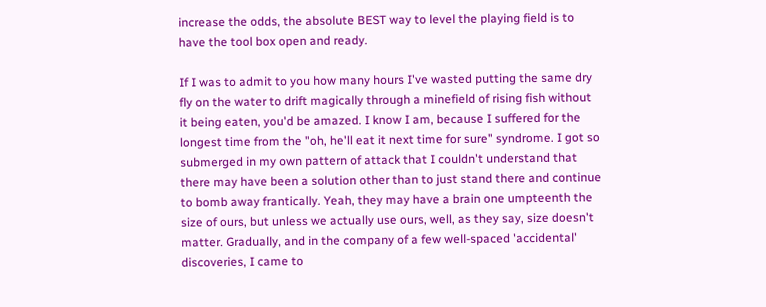increase the odds, the absolute BEST way to level the playing field is to have the tool box open and ready.

If I was to admit to you how many hours I've wasted putting the same dry fly on the water to drift magically through a minefield of rising fish without it being eaten, you'd be amazed. I know I am, because I suffered for the longest time from the "oh, he'll eat it next time for sure" syndrome. I got so submerged in my own pattern of attack that I couldn't understand that there may have been a solution other than to just stand there and continue to bomb away frantically. Yeah, they may have a brain one umpteenth the size of ours, but unless we actually use ours, well, as they say, size doesn't matter. Gradually, and in the company of a few well-spaced 'accidental' discoveries, I came to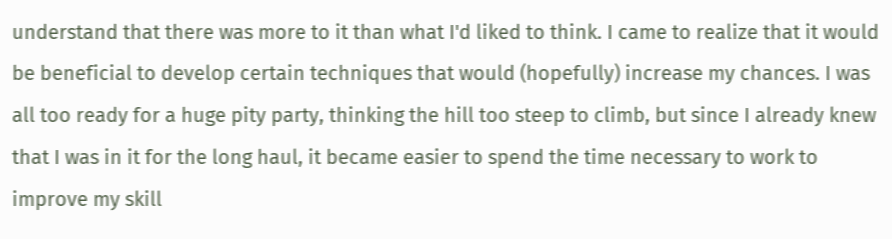understand that there was more to it than what I'd liked to think. I came to realize that it would be beneficial to develop certain techniques that would (hopefully) increase my chances. I was all too ready for a huge pity party, thinking the hill too steep to climb, but since I already knew that I was in it for the long haul, it became easier to spend the time necessary to work to improve my skill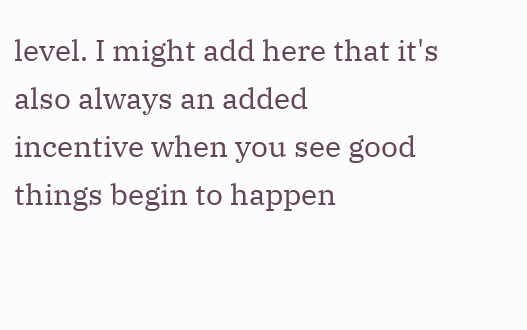level. I might add here that it's also always an added incentive when you see good things begin to happen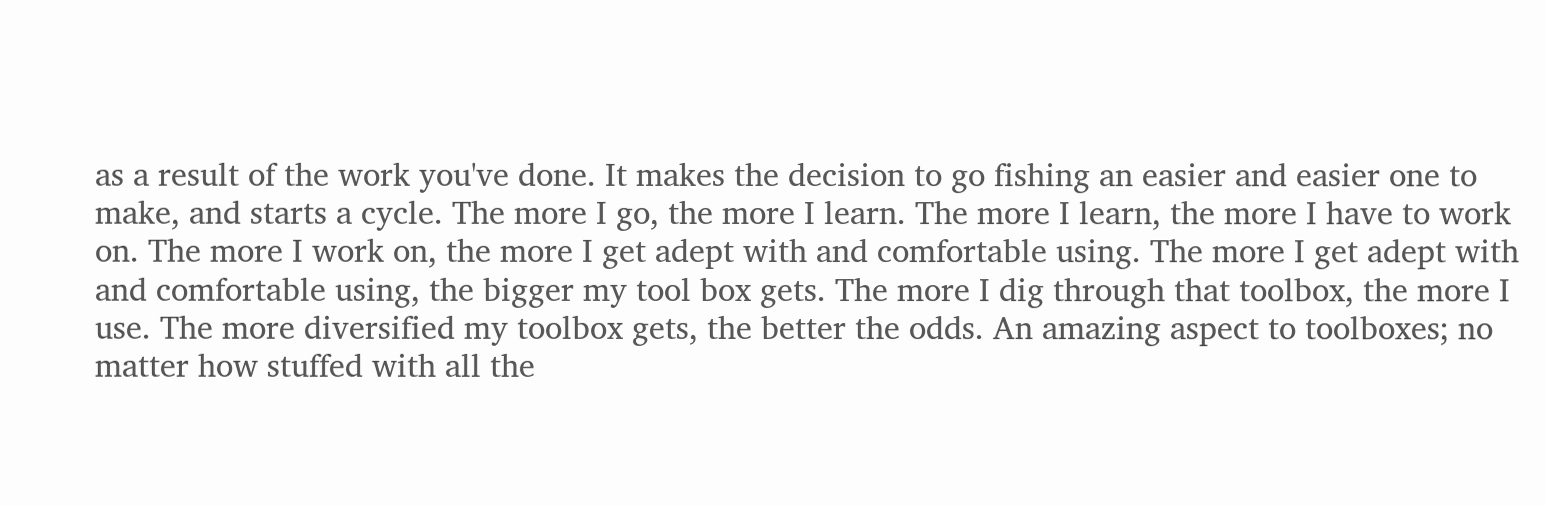as a result of the work you've done. It makes the decision to go fishing an easier and easier one to make, and starts a cycle. The more I go, the more I learn. The more I learn, the more I have to work on. The more I work on, the more I get adept with and comfortable using. The more I get adept with and comfortable using, the bigger my tool box gets. The more I dig through that toolbox, the more I use. The more diversified my toolbox gets, the better the odds. An amazing aspect to toolboxes; no matter how stuffed with all the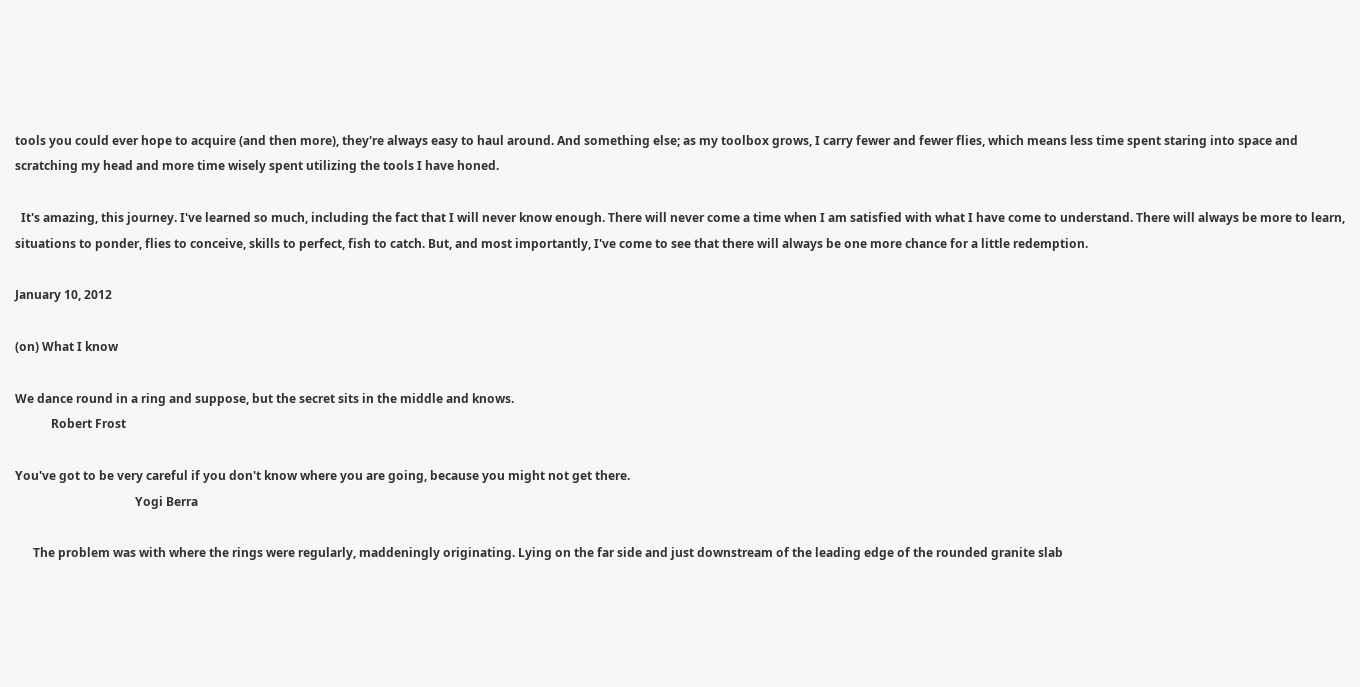tools you could ever hope to acquire (and then more), they're always easy to haul around. And something else; as my toolbox grows, I carry fewer and fewer flies, which means less time spent staring into space and scratching my head and more time wisely spent utilizing the tools I have honed.

  It's amazing, this journey. I've learned so much, including the fact that I will never know enough. There will never come a time when I am satisfied with what I have come to understand. There will always be more to learn, situations to ponder, flies to conceive, skills to perfect, fish to catch. But, and most importantly, I've come to see that there will always be one more chance for a little redemption.

January 10, 2012

(on) What I know

We dance round in a ring and suppose, but the secret sits in the middle and knows.
            Robert Frost

You've got to be very careful if you don't know where you are going, because you might not get there.
                                        Yogi Berra

      The problem was with where the rings were regularly, maddeningly originating. Lying on the far side and just downstream of the leading edge of the rounded granite slab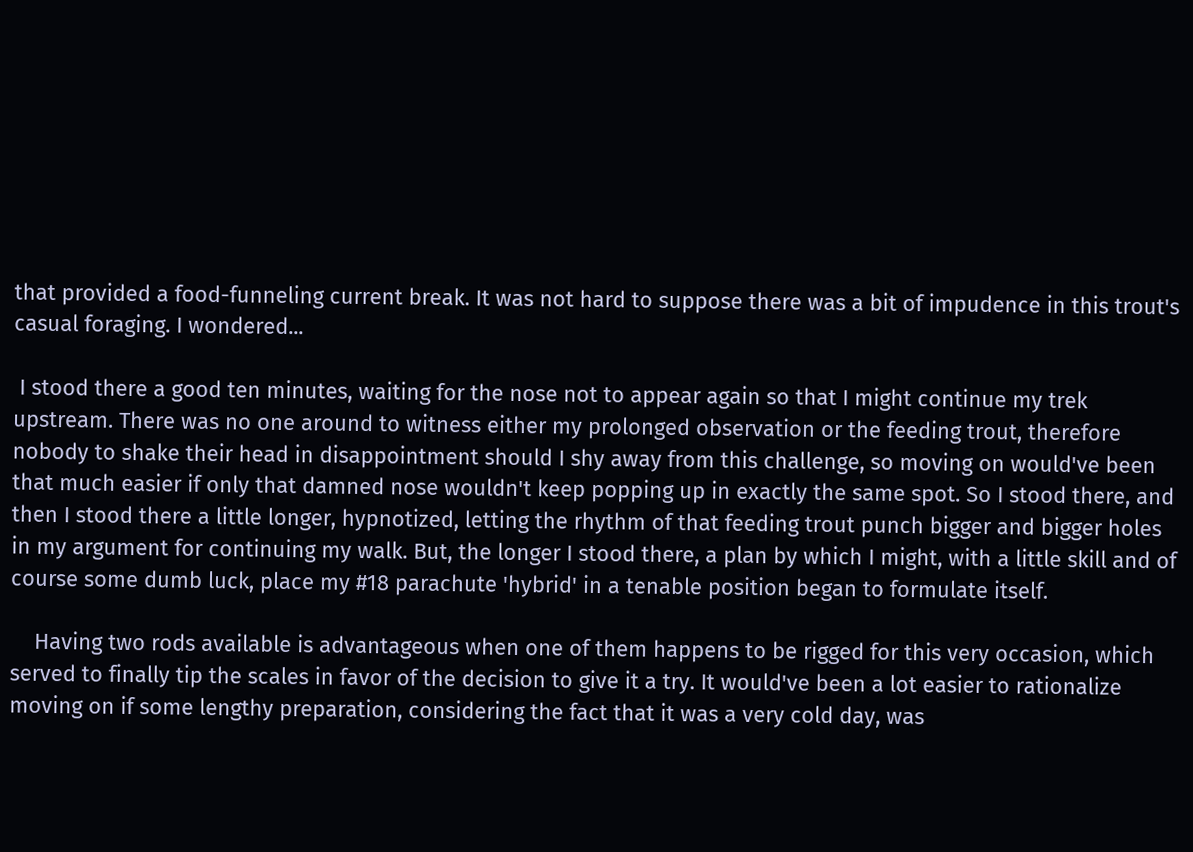that provided a food-funneling current break. It was not hard to suppose there was a bit of impudence in this trout's casual foraging. I wondered...

 I stood there a good ten minutes, waiting for the nose not to appear again so that I might continue my trek upstream. There was no one around to witness either my prolonged observation or the feeding trout, therefore nobody to shake their head in disappointment should I shy away from this challenge, so moving on would've been that much easier if only that damned nose wouldn't keep popping up in exactly the same spot. So I stood there, and then I stood there a little longer, hypnotized, letting the rhythm of that feeding trout punch bigger and bigger holes in my argument for continuing my walk. But, the longer I stood there, a plan by which I might, with a little skill and of course some dumb luck, place my #18 parachute 'hybrid' in a tenable position began to formulate itself.

    Having two rods available is advantageous when one of them happens to be rigged for this very occasion, which served to finally tip the scales in favor of the decision to give it a try. It would've been a lot easier to rationalize moving on if some lengthy preparation, considering the fact that it was a very cold day, was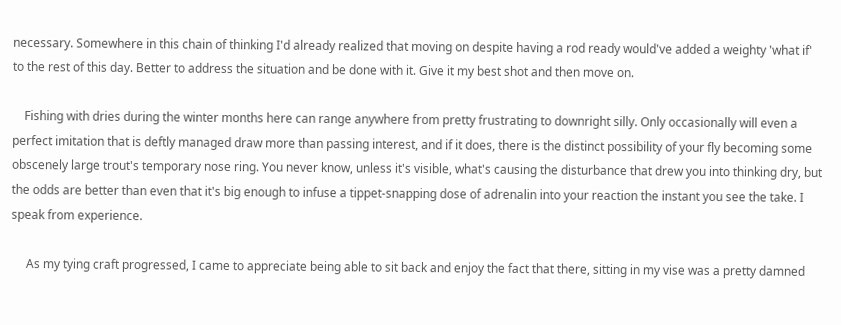necessary. Somewhere in this chain of thinking I'd already realized that moving on despite having a rod ready would've added a weighty 'what if' to the rest of this day. Better to address the situation and be done with it. Give it my best shot and then move on.

    Fishing with dries during the winter months here can range anywhere from pretty frustrating to downright silly. Only occasionally will even a perfect imitation that is deftly managed draw more than passing interest, and if it does, there is the distinct possibility of your fly becoming some obscenely large trout's temporary nose ring. You never know, unless it's visible, what's causing the disturbance that drew you into thinking dry, but the odds are better than even that it's big enough to infuse a tippet-snapping dose of adrenalin into your reaction the instant you see the take. I speak from experience.

     As my tying craft progressed, I came to appreciate being able to sit back and enjoy the fact that there, sitting in my vise was a pretty damned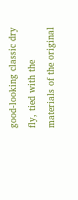good-looking classic dry fly, tied with the materials of the original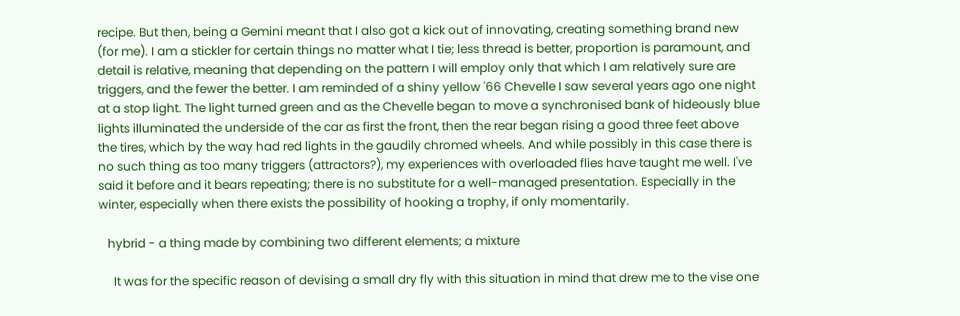recipe. But then, being a Gemini meant that I also got a kick out of innovating, creating something brand new (for me). I am a stickler for certain things no matter what I tie; less thread is better, proportion is paramount, and detail is relative, meaning that depending on the pattern I will employ only that which I am relatively sure are triggers, and the fewer the better. I am reminded of a shiny yellow '66 Chevelle I saw several years ago one night at a stop light. The light turned green and as the Chevelle began to move a synchronised bank of hideously blue lights illuminated the underside of the car as first the front, then the rear began rising a good three feet above the tires, which by the way had red lights in the gaudily chromed wheels. And while possibly in this case there is no such thing as too many triggers (attractors?), my experiences with overloaded flies have taught me well. I've said it before and it bears repeating; there is no substitute for a well-managed presentation. Especially in the winter, especially when there exists the possibility of hooking a trophy, if only momentarily.

   hybrid - a thing made by combining two different elements; a mixture

     It was for the specific reason of devising a small dry fly with this situation in mind that drew me to the vise one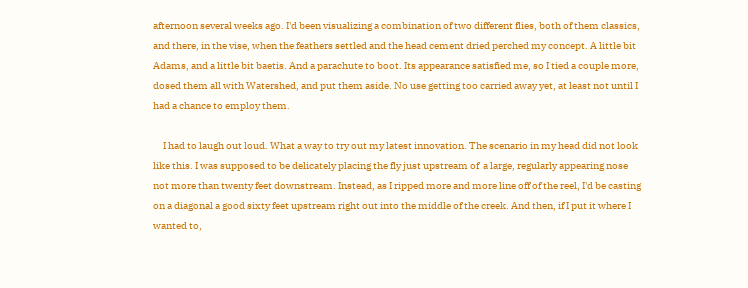afternoon several weeks ago. I'd been visualizing a combination of two different flies, both of them classics, and there, in the vise, when the feathers settled and the head cement dried perched my concept. A little bit Adams, and a little bit baetis. And a parachute to boot. Its appearance satisfied me, so I tied a couple more, dosed them all with Watershed, and put them aside. No use getting too carried away yet, at least not until I had a chance to employ them.

     I had to laugh out loud. What a way to try out my latest innovation. The scenario in my head did not look like this. I was supposed to be delicately placing the fly just upstream of  a large, regularly appearing nose not more than twenty feet downstream. Instead, as I ripped more and more line off of the reel, I'd be casting on a diagonal a good sixty feet upstream right out into the middle of the creek. And then, if I put it where I wanted to,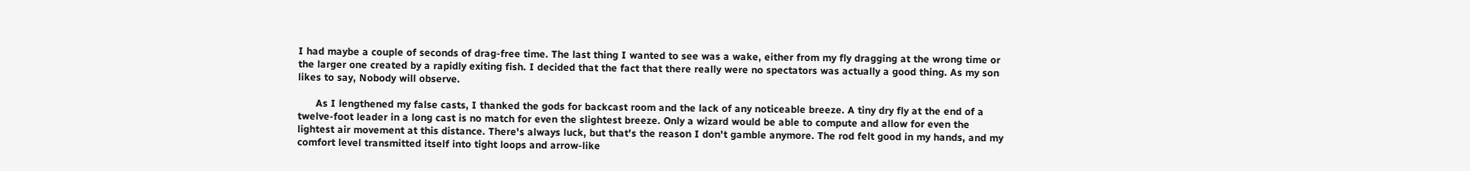I had maybe a couple of seconds of drag-free time. The last thing I wanted to see was a wake, either from my fly dragging at the wrong time or the larger one created by a rapidly exiting fish. I decided that the fact that there really were no spectators was actually a good thing. As my son likes to say, Nobody will observe.

      As I lengthened my false casts, I thanked the gods for backcast room and the lack of any noticeable breeze. A tiny dry fly at the end of a twelve-foot leader in a long cast is no match for even the slightest breeze. Only a wizard would be able to compute and allow for even the lightest air movement at this distance. There's always luck, but that's the reason I don't gamble anymore. The rod felt good in my hands, and my comfort level transmitted itself into tight loops and arrow-like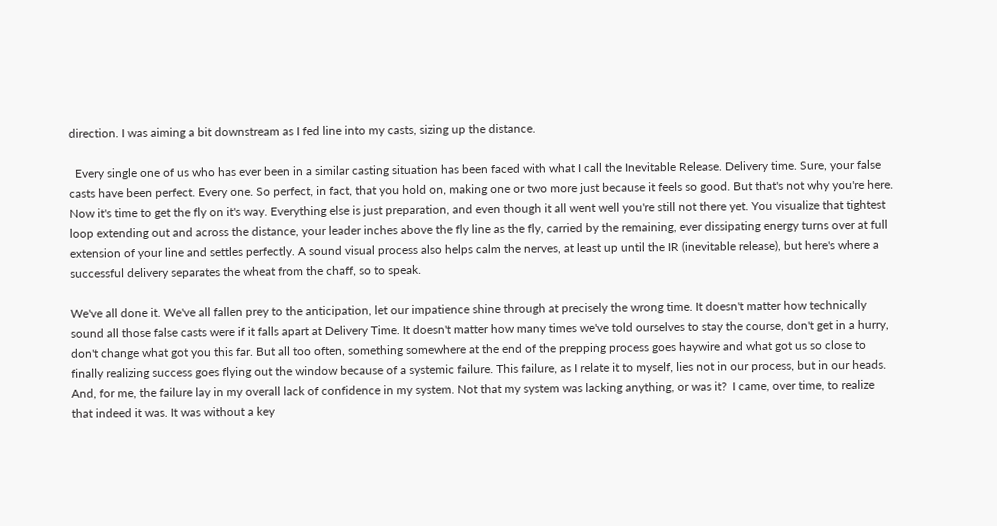direction. I was aiming a bit downstream as I fed line into my casts, sizing up the distance.

  Every single one of us who has ever been in a similar casting situation has been faced with what I call the Inevitable Release. Delivery time. Sure, your false casts have been perfect. Every one. So perfect, in fact, that you hold on, making one or two more just because it feels so good. But that's not why you're here. Now it's time to get the fly on it's way. Everything else is just preparation, and even though it all went well you're still not there yet. You visualize that tightest loop extending out and across the distance, your leader inches above the fly line as the fly, carried by the remaining, ever dissipating energy turns over at full extension of your line and settles perfectly. A sound visual process also helps calm the nerves, at least up until the IR (inevitable release), but here's where a successful delivery separates the wheat from the chaff, so to speak.

We've all done it. We've all fallen prey to the anticipation, let our impatience shine through at precisely the wrong time. It doesn't matter how technically sound all those false casts were if it falls apart at Delivery Time. It doesn't matter how many times we've told ourselves to stay the course, don't get in a hurry, don't change what got you this far. But all too often, something somewhere at the end of the prepping process goes haywire and what got us so close to finally realizing success goes flying out the window because of a systemic failure. This failure, as I relate it to myself, lies not in our process, but in our heads. And, for me, the failure lay in my overall lack of confidence in my system. Not that my system was lacking anything, or was it?  I came, over time, to realize that indeed it was. It was without a key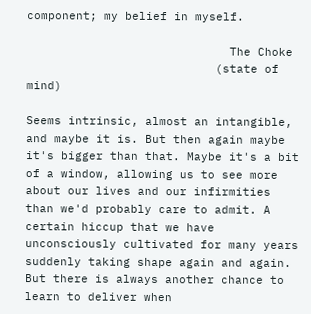component; my belief in myself.

                             The Choke
                           (state of mind)

Seems intrinsic, almost an intangible, and maybe it is. But then again maybe it's bigger than that. Maybe it's a bit of a window, allowing us to see more about our lives and our infirmities than we'd probably care to admit. A certain hiccup that we have unconsciously cultivated for many years suddenly taking shape again and again. But there is always another chance to learn to deliver when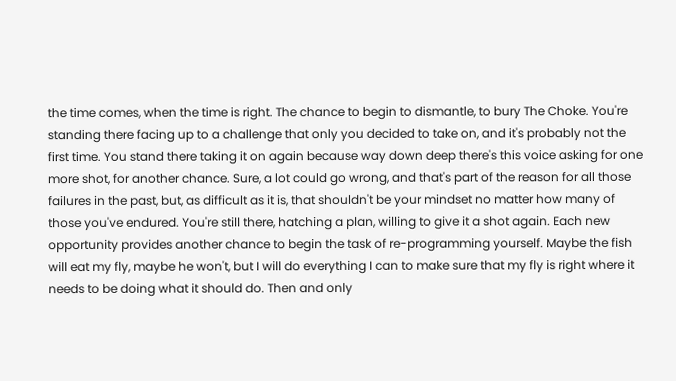the time comes, when the time is right. The chance to begin to dismantle, to bury The Choke. You're standing there facing up to a challenge that only you decided to take on, and it's probably not the first time. You stand there taking it on again because way down deep there's this voice asking for one more shot, for another chance. Sure, a lot could go wrong, and that's part of the reason for all those failures in the past, but, as difficult as it is, that shouldn't be your mindset no matter how many of those you've endured. You're still there, hatching a plan, willing to give it a shot again. Each new opportunity provides another chance to begin the task of re-programming yourself. Maybe the fish will eat my fly, maybe he won't, but I will do everything I can to make sure that my fly is right where it needs to be doing what it should do. Then and only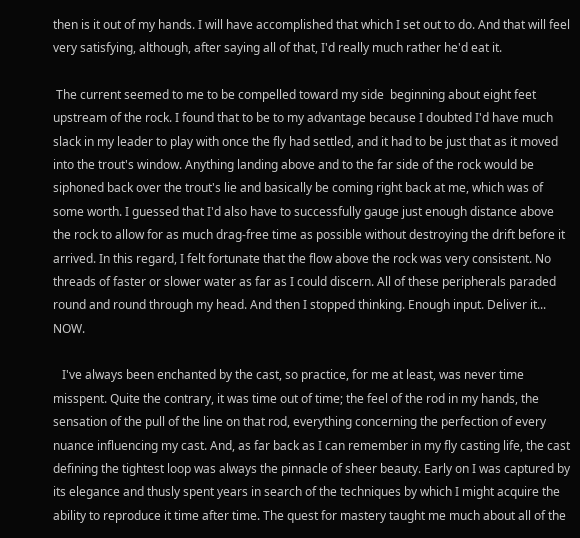then is it out of my hands. I will have accomplished that which I set out to do. And that will feel very satisfying, although, after saying all of that, I'd really much rather he'd eat it.

 The current seemed to me to be compelled toward my side  beginning about eight feet upstream of the rock. I found that to be to my advantage because I doubted I'd have much slack in my leader to play with once the fly had settled, and it had to be just that as it moved into the trout's window. Anything landing above and to the far side of the rock would be siphoned back over the trout's lie and basically be coming right back at me, which was of some worth. I guessed that I'd also have to successfully gauge just enough distance above the rock to allow for as much drag-free time as possible without destroying the drift before it arrived. In this regard, I felt fortunate that the flow above the rock was very consistent. No threads of faster or slower water as far as I could discern. All of these peripherals paraded round and round through my head. And then I stopped thinking. Enough input. Deliver it... NOW.

   I've always been enchanted by the cast, so practice, for me at least, was never time misspent. Quite the contrary, it was time out of time; the feel of the rod in my hands, the sensation of the pull of the line on that rod, everything concerning the perfection of every nuance influencing my cast. And, as far back as I can remember in my fly casting life, the cast defining the tightest loop was always the pinnacle of sheer beauty. Early on I was captured by its elegance and thusly spent years in search of the techniques by which I might acquire the ability to reproduce it time after time. The quest for mastery taught me much about all of the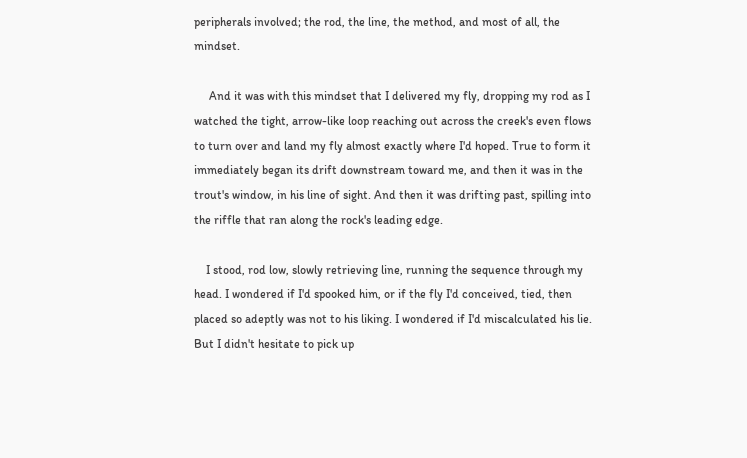peripherals involved; the rod, the line, the method, and most of all, the mindset.

     And it was with this mindset that I delivered my fly, dropping my rod as I watched the tight, arrow-like loop reaching out across the creek's even flows to turn over and land my fly almost exactly where I'd hoped. True to form it immediately began its drift downstream toward me, and then it was in the trout's window, in his line of sight. And then it was drifting past, spilling into the riffle that ran along the rock's leading edge.

    I stood, rod low, slowly retrieving line, running the sequence through my head. I wondered if I'd spooked him, or if the fly I'd conceived, tied, then placed so adeptly was not to his liking. I wondered if I'd miscalculated his lie. But I didn't hesitate to pick up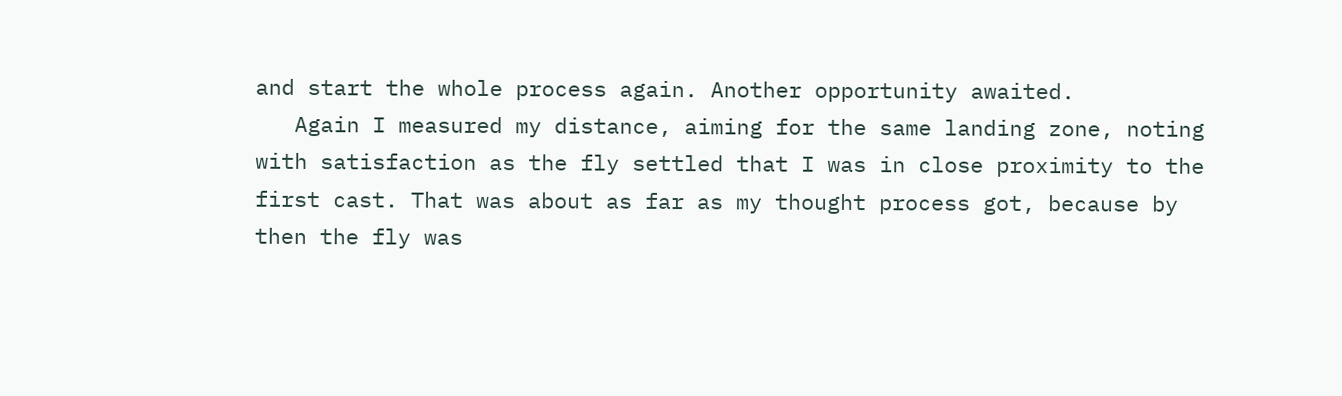and start the whole process again. Another opportunity awaited.
   Again I measured my distance, aiming for the same landing zone, noting with satisfaction as the fly settled that I was in close proximity to the first cast. That was about as far as my thought process got, because by then the fly was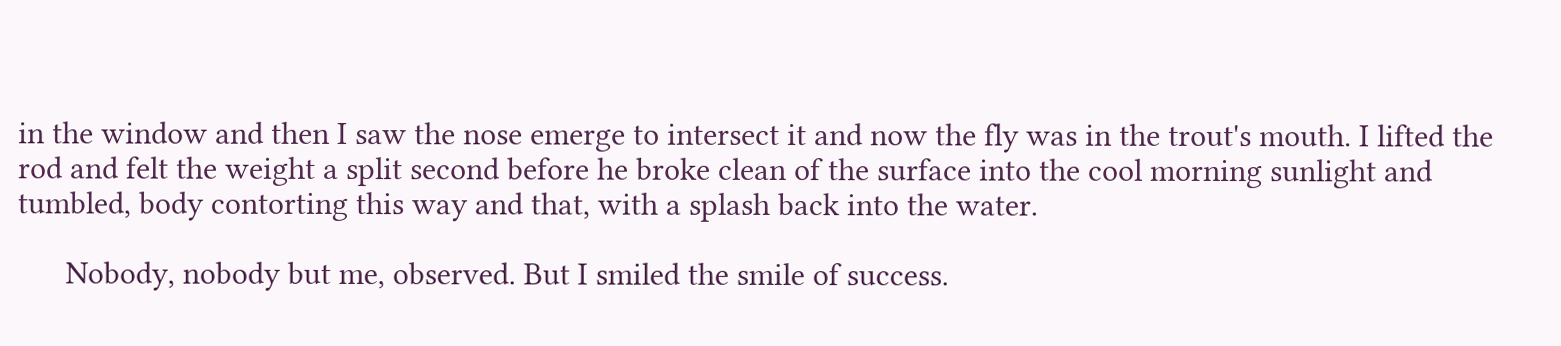in the window and then I saw the nose emerge to intersect it and now the fly was in the trout's mouth. I lifted the rod and felt the weight a split second before he broke clean of the surface into the cool morning sunlight and tumbled, body contorting this way and that, with a splash back into the water.

      Nobody, nobody but me, observed. But I smiled the smile of success.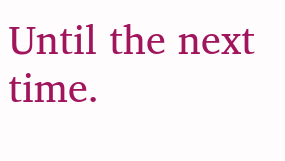Until the next time.